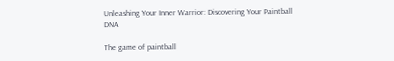Unleashing Your Inner Warrior: Discovering Your Paintball DNA

The game of paintball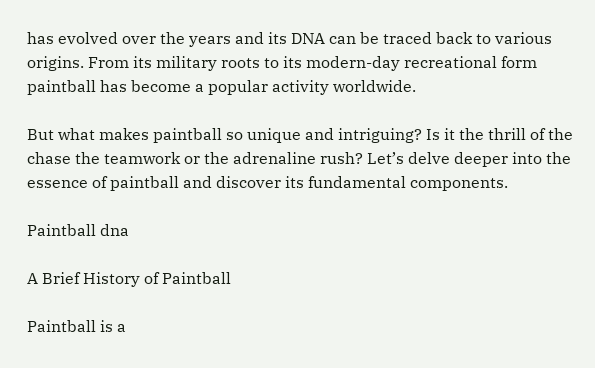has evolved over the years and its DNA can be traced back to various origins. From its military roots to its modern-day recreational form paintball has become a popular activity worldwide.

But what makes paintball so unique and intriguing? Is it the thrill of the chase the teamwork or the adrenaline rush? Let’s delve deeper into the essence of paintball and discover its fundamental components.

Paintball dna

A Brief History of Paintball

Paintball is a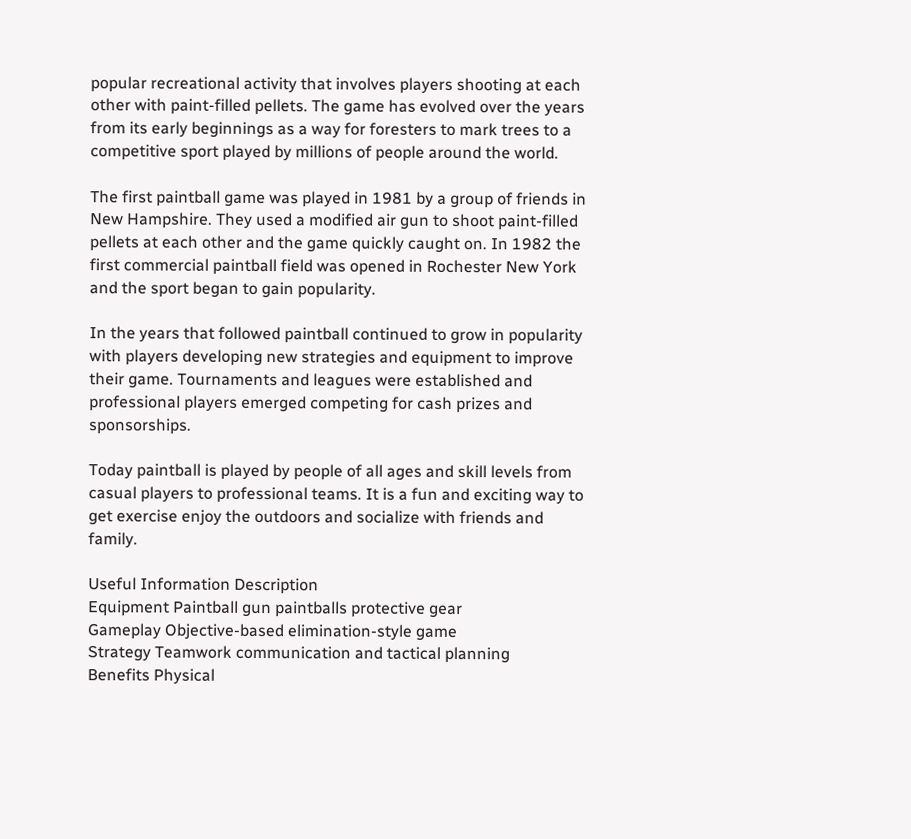popular recreational activity that involves players shooting at each other with paint-filled pellets. The game has evolved over the years from its early beginnings as a way for foresters to mark trees to a competitive sport played by millions of people around the world.

The first paintball game was played in 1981 by a group of friends in New Hampshire. They used a modified air gun to shoot paint-filled pellets at each other and the game quickly caught on. In 1982 the first commercial paintball field was opened in Rochester New York and the sport began to gain popularity.

In the years that followed paintball continued to grow in popularity with players developing new strategies and equipment to improve their game. Tournaments and leagues were established and professional players emerged competing for cash prizes and sponsorships.

Today paintball is played by people of all ages and skill levels from casual players to professional teams. It is a fun and exciting way to get exercise enjoy the outdoors and socialize with friends and family.

Useful Information Description
Equipment Paintball gun paintballs protective gear
Gameplay Objective-based elimination-style game
Strategy Teamwork communication and tactical planning
Benefits Physical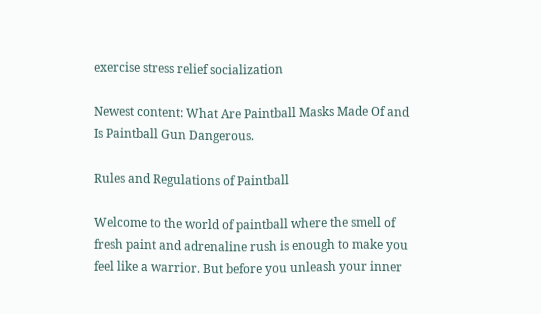exercise stress relief socialization

Newest content: What Are Paintball Masks Made Of and Is Paintball Gun Dangerous.

Rules and Regulations of Paintball

Welcome to the world of paintball where the smell of fresh paint and adrenaline rush is enough to make you feel like a warrior. But before you unleash your inner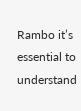Rambo it’s essential to understand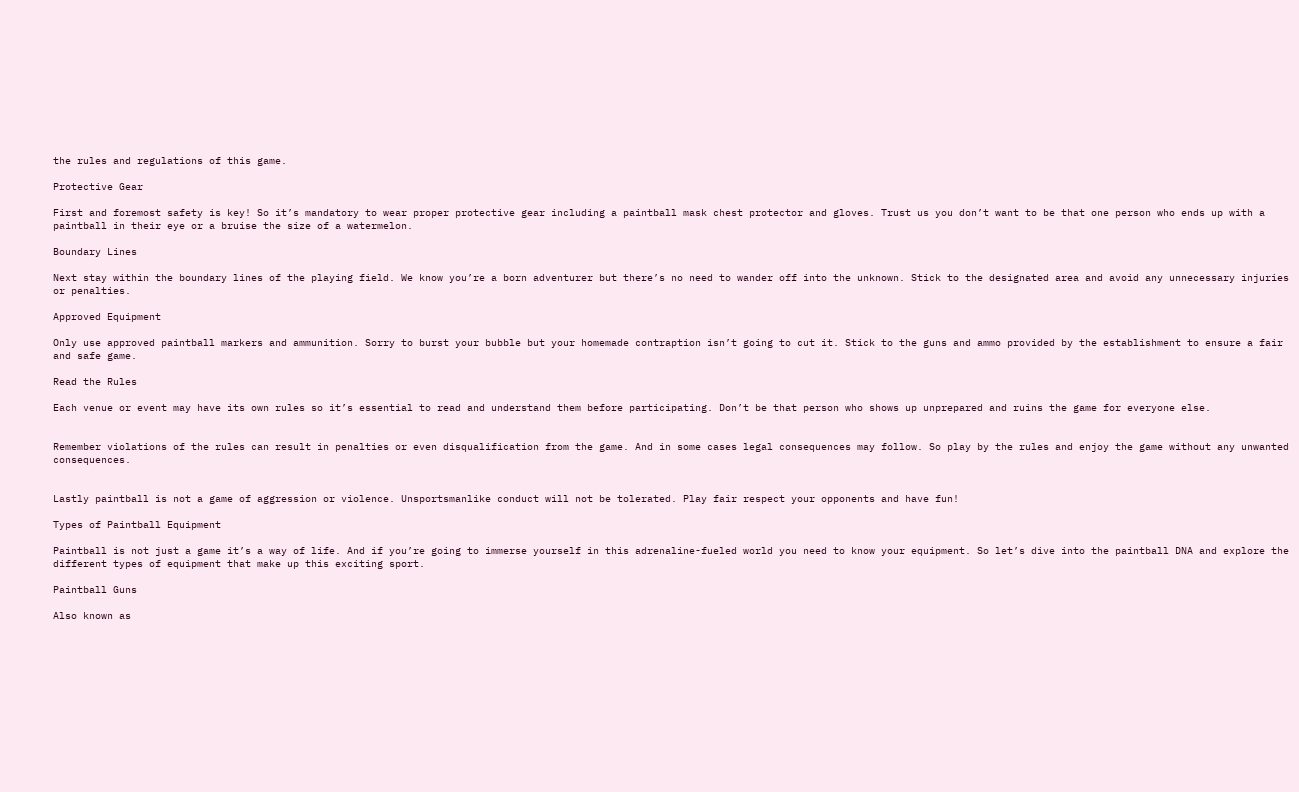the rules and regulations of this game.

Protective Gear

First and foremost safety is key! So it’s mandatory to wear proper protective gear including a paintball mask chest protector and gloves. Trust us you don’t want to be that one person who ends up with a paintball in their eye or a bruise the size of a watermelon.

Boundary Lines

Next stay within the boundary lines of the playing field. We know you’re a born adventurer but there’s no need to wander off into the unknown. Stick to the designated area and avoid any unnecessary injuries or penalties.

Approved Equipment

Only use approved paintball markers and ammunition. Sorry to burst your bubble but your homemade contraption isn’t going to cut it. Stick to the guns and ammo provided by the establishment to ensure a fair and safe game.

Read the Rules

Each venue or event may have its own rules so it’s essential to read and understand them before participating. Don’t be that person who shows up unprepared and ruins the game for everyone else.


Remember violations of the rules can result in penalties or even disqualification from the game. And in some cases legal consequences may follow. So play by the rules and enjoy the game without any unwanted consequences.


Lastly paintball is not a game of aggression or violence. Unsportsmanlike conduct will not be tolerated. Play fair respect your opponents and have fun!

Types of Paintball Equipment

Paintball is not just a game it’s a way of life. And if you’re going to immerse yourself in this adrenaline-fueled world you need to know your equipment. So let’s dive into the paintball DNA and explore the different types of equipment that make up this exciting sport.

Paintball Guns

Also known as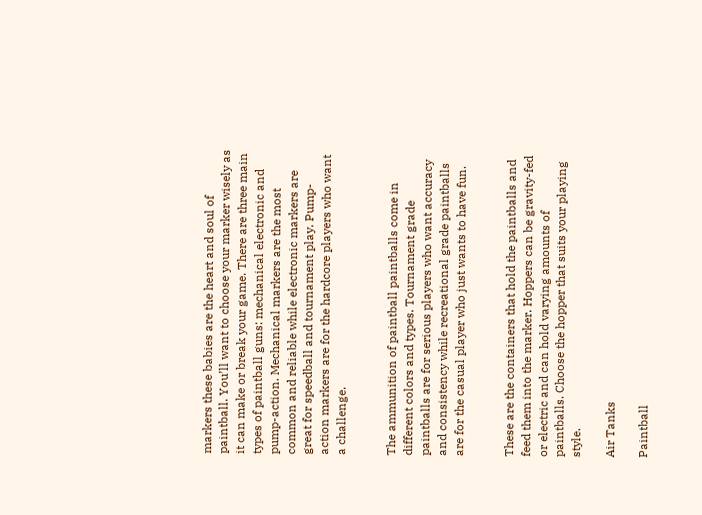markers these babies are the heart and soul of paintball. You’ll want to choose your marker wisely as it can make or break your game. There are three main types of paintball guns: mechanical electronic and pump-action. Mechanical markers are the most common and reliable while electronic markers are great for speedball and tournament play. Pump-action markers are for the hardcore players who want a challenge.


The ammunition of paintball paintballs come in different colors and types. Tournament grade paintballs are for serious players who want accuracy and consistency while recreational grade paintballs are for the casual player who just wants to have fun.


These are the containers that hold the paintballs and feed them into the marker. Hoppers can be gravity-fed or electric and can hold varying amounts of paintballs. Choose the hopper that suits your playing style.

Air Tanks

Paintball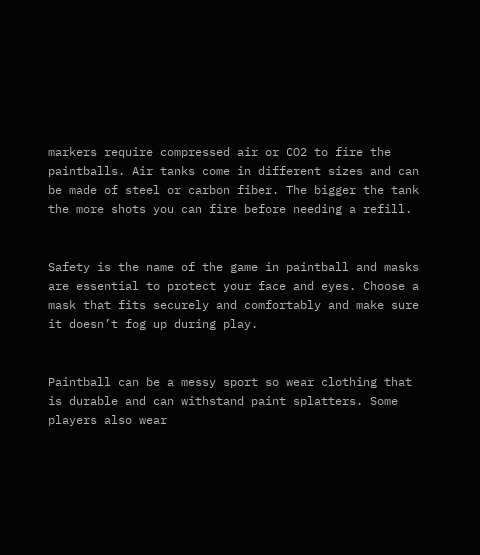markers require compressed air or CO2 to fire the paintballs. Air tanks come in different sizes and can be made of steel or carbon fiber. The bigger the tank the more shots you can fire before needing a refill.


Safety is the name of the game in paintball and masks are essential to protect your face and eyes. Choose a mask that fits securely and comfortably and make sure it doesn’t fog up during play.


Paintball can be a messy sport so wear clothing that is durable and can withstand paint splatters. Some players also wear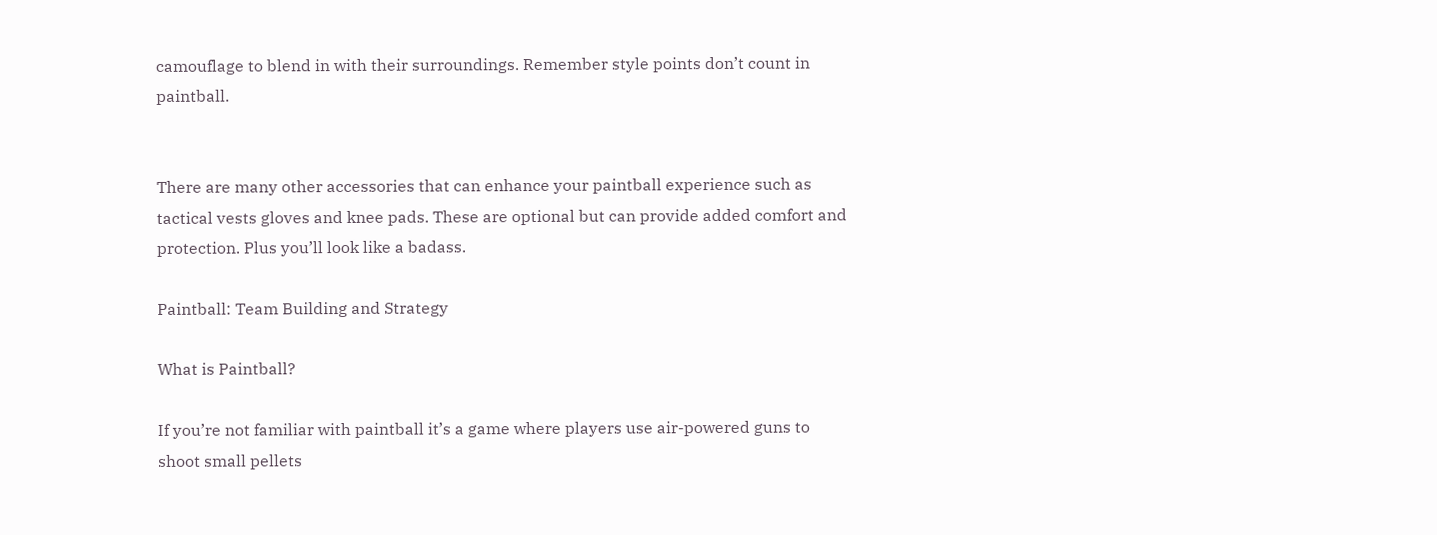camouflage to blend in with their surroundings. Remember style points don’t count in paintball.


There are many other accessories that can enhance your paintball experience such as tactical vests gloves and knee pads. These are optional but can provide added comfort and protection. Plus you’ll look like a badass.

Paintball: Team Building and Strategy

What is Paintball?

If you’re not familiar with paintball it’s a game where players use air-powered guns to shoot small pellets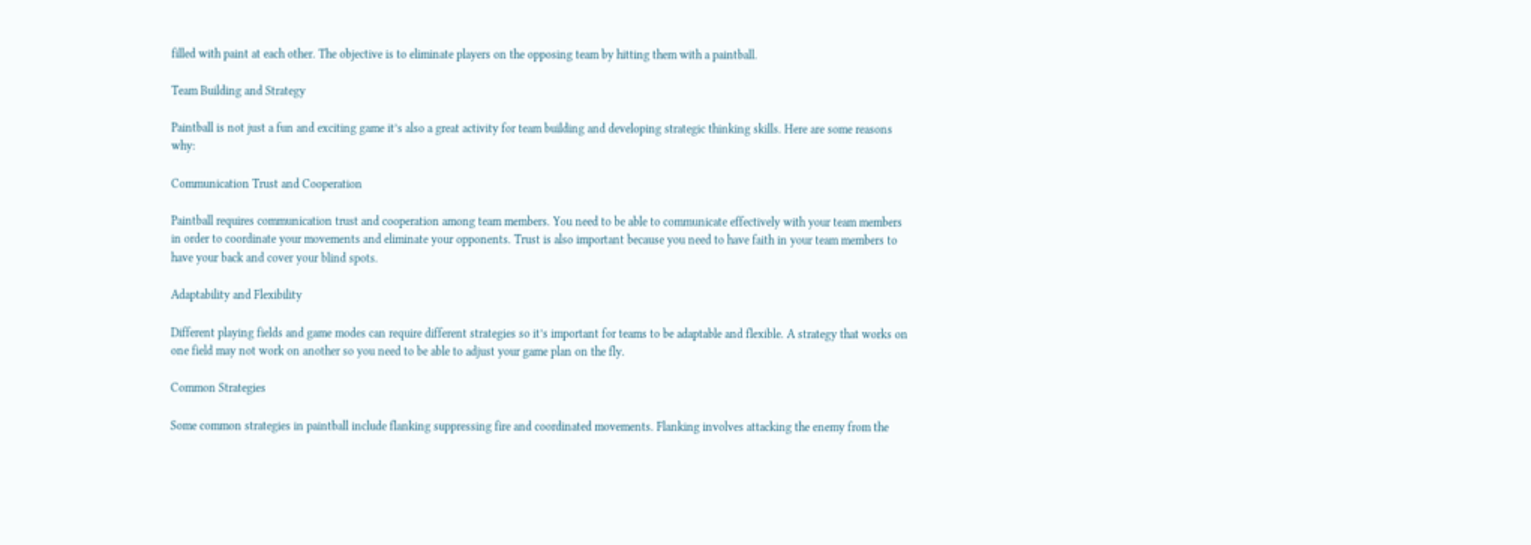filled with paint at each other. The objective is to eliminate players on the opposing team by hitting them with a paintball.

Team Building and Strategy

Paintball is not just a fun and exciting game it’s also a great activity for team building and developing strategic thinking skills. Here are some reasons why:

Communication Trust and Cooperation

Paintball requires communication trust and cooperation among team members. You need to be able to communicate effectively with your team members in order to coordinate your movements and eliminate your opponents. Trust is also important because you need to have faith in your team members to have your back and cover your blind spots.

Adaptability and Flexibility

Different playing fields and game modes can require different strategies so it’s important for teams to be adaptable and flexible. A strategy that works on one field may not work on another so you need to be able to adjust your game plan on the fly.

Common Strategies

Some common strategies in paintball include flanking suppressing fire and coordinated movements. Flanking involves attacking the enemy from the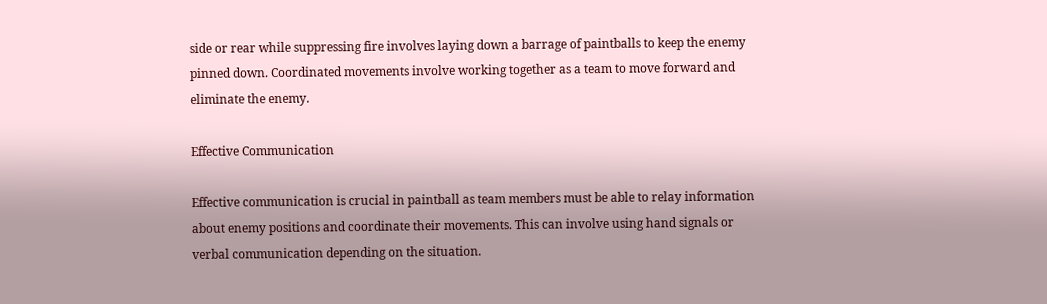side or rear while suppressing fire involves laying down a barrage of paintballs to keep the enemy pinned down. Coordinated movements involve working together as a team to move forward and eliminate the enemy.

Effective Communication

Effective communication is crucial in paintball as team members must be able to relay information about enemy positions and coordinate their movements. This can involve using hand signals or verbal communication depending on the situation.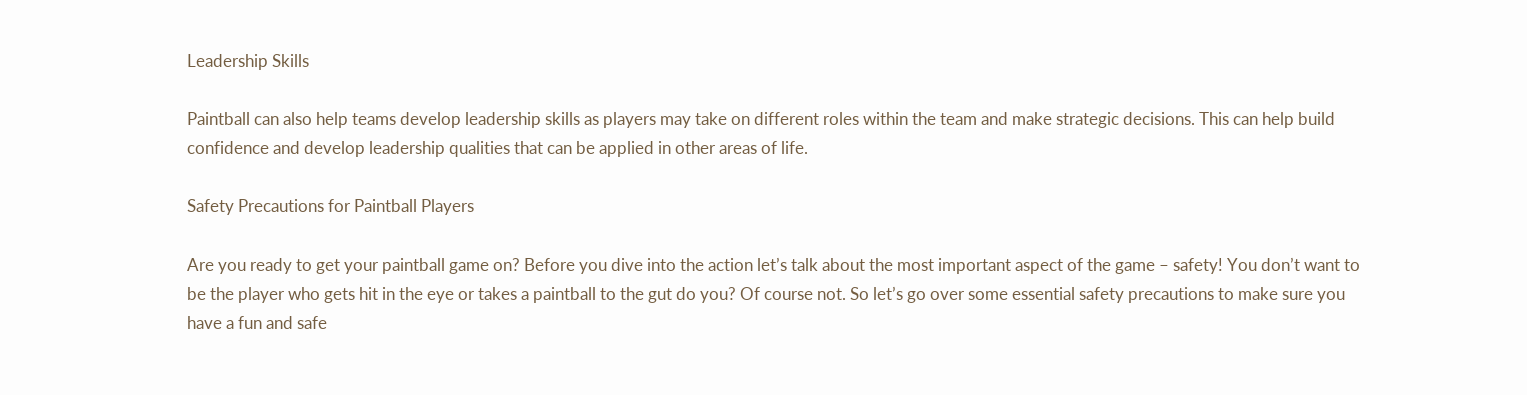Leadership Skills

Paintball can also help teams develop leadership skills as players may take on different roles within the team and make strategic decisions. This can help build confidence and develop leadership qualities that can be applied in other areas of life.

Safety Precautions for Paintball Players

Are you ready to get your paintball game on? Before you dive into the action let’s talk about the most important aspect of the game – safety! You don’t want to be the player who gets hit in the eye or takes a paintball to the gut do you? Of course not. So let’s go over some essential safety precautions to make sure you have a fun and safe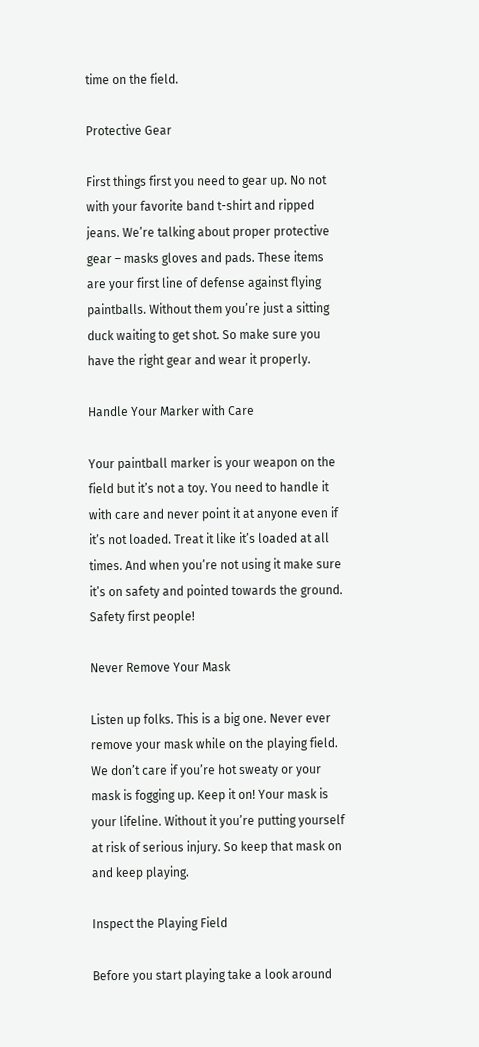time on the field.

Protective Gear

First things first you need to gear up. No not with your favorite band t-shirt and ripped jeans. We’re talking about proper protective gear – masks gloves and pads. These items are your first line of defense against flying paintballs. Without them you’re just a sitting duck waiting to get shot. So make sure you have the right gear and wear it properly.

Handle Your Marker with Care

Your paintball marker is your weapon on the field but it’s not a toy. You need to handle it with care and never point it at anyone even if it’s not loaded. Treat it like it’s loaded at all times. And when you’re not using it make sure it’s on safety and pointed towards the ground. Safety first people!

Never Remove Your Mask

Listen up folks. This is a big one. Never ever remove your mask while on the playing field. We don’t care if you’re hot sweaty or your mask is fogging up. Keep it on! Your mask is your lifeline. Without it you’re putting yourself at risk of serious injury. So keep that mask on and keep playing.

Inspect the Playing Field

Before you start playing take a look around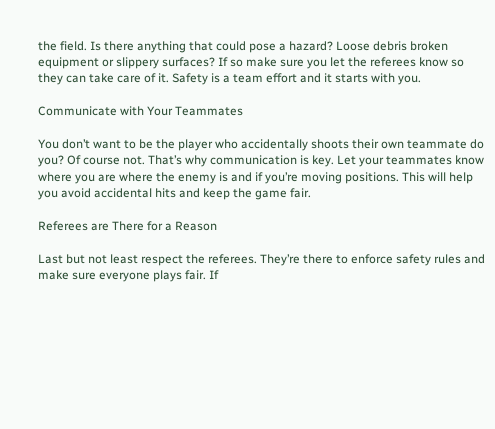the field. Is there anything that could pose a hazard? Loose debris broken equipment or slippery surfaces? If so make sure you let the referees know so they can take care of it. Safety is a team effort and it starts with you.

Communicate with Your Teammates

You don’t want to be the player who accidentally shoots their own teammate do you? Of course not. That’s why communication is key. Let your teammates know where you are where the enemy is and if you’re moving positions. This will help you avoid accidental hits and keep the game fair.

Referees are There for a Reason

Last but not least respect the referees. They’re there to enforce safety rules and make sure everyone plays fair. If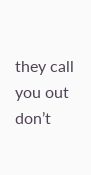they call you out don’t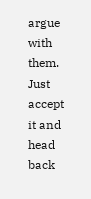argue with them. Just accept it and head back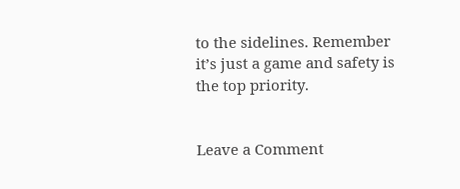to the sidelines. Remember it’s just a game and safety is the top priority.


Leave a Comment